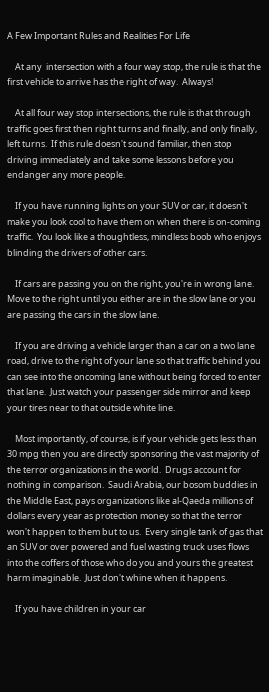A Few Important Rules and Realities For Life

    At any  intersection with a four way stop, the rule is that the first vehicle to arrive has the right of way.  Always!

    At all four way stop intersections, the rule is that through traffic goes first then right turns and finally, and only finally, left turns.  If this rule doesn't sound familiar, then stop driving immediately and take some lessons before you endanger any more people.

    If you have running lights on your SUV or car, it doesn't make you look cool to have them on when there is on-coming traffic.  You look like a thoughtless, mindless boob who enjoys blinding the drivers of other cars.

    If cars are passing you on the right, you're in wrong lane.  Move to the right until you either are in the slow lane or you are passing the cars in the slow lane.

    If you are driving a vehicle larger than a car on a two lane road, drive to the right of your lane so that traffic behind you can see into the oncoming lane without being forced to enter that lane.  Just watch your passenger side mirror and keep your tires near to that outside white line.

    Most importantly, of course, is if your vehicle gets less than 30 mpg then you are directly sponsoring the vast majority of the terror organizations in the world.  Drugs account for nothing in comparison.  Saudi Arabia, our bosom buddies in the Middle East, pays organizations like al-Qaeda millions of dollars every year as protection money so that the terror won't happen to them but to us.  Every single tank of gas that an SUV or over powered and fuel wasting truck uses flows into the coffers of those who do you and yours the greatest harm imaginable.  Just don't whine when it happens.

    If you have children in your car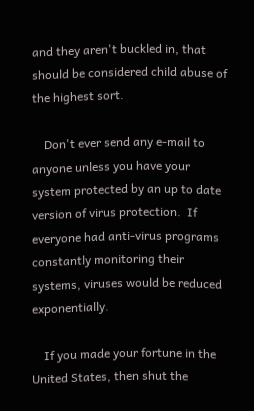and they aren't buckled in, that should be considered child abuse of the highest sort.

    Don't ever send any e-mail to anyone unless you have your system protected by an up to date version of virus protection.  If everyone had anti-virus programs constantly monitoring their systems, viruses would be reduced exponentially.

    If you made your fortune in the United States, then shut the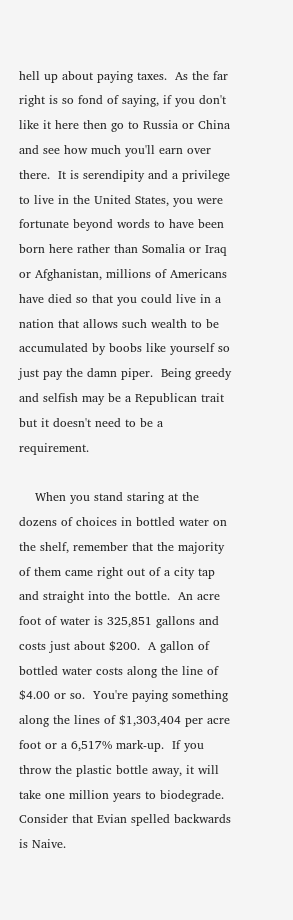hell up about paying taxes.  As the far right is so fond of saying, if you don't like it here then go to Russia or China and see how much you'll earn over there.  It is serendipity and a privilege to live in the United States, you were fortunate beyond words to have been born here rather than Somalia or Iraq or Afghanistan, millions of Americans have died so that you could live in a nation that allows such wealth to be accumulated by boobs like yourself so just pay the damn piper.  Being greedy and selfish may be a Republican trait but it doesn't need to be a requirement.

    When you stand staring at the dozens of choices in bottled water on the shelf, remember that the majority of them came right out of a city tap and straight into the bottle.  An acre foot of water is 325,851 gallons and costs just about $200.  A gallon of bottled water costs along the line of $4.00 or so.  You're paying something along the lines of $1,303,404 per acre foot or a 6,517% mark-up.  If you throw the plastic bottle away, it will take one million years to biodegrade.  Consider that Evian spelled backwards is Naive.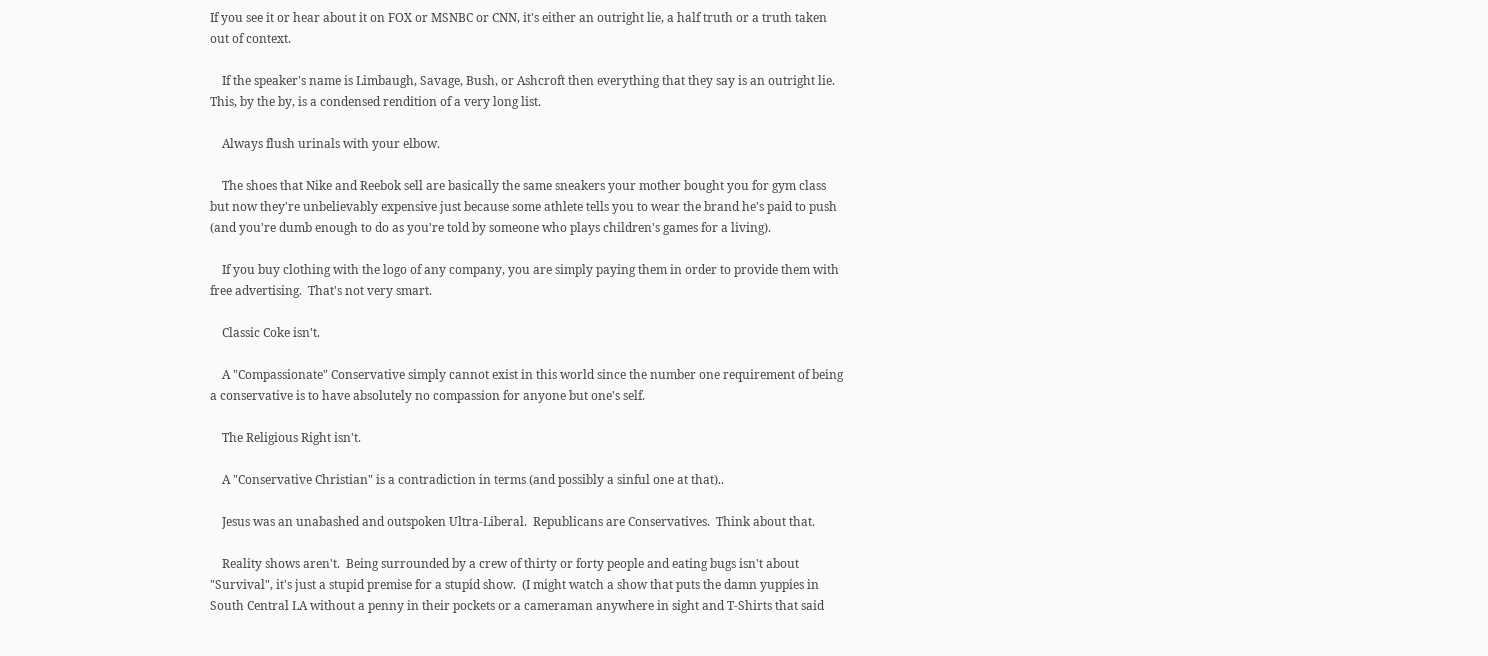If you see it or hear about it on FOX or MSNBC or CNN, it's either an outright lie, a half truth or a truth taken out of context.

    If the speaker's name is Limbaugh, Savage, Bush, or Ashcroft then everything that they say is an outright lie.  This, by the by, is a condensed rendition of a very long list.

    Always flush urinals with your elbow.

    The shoes that Nike and Reebok sell are basically the same sneakers your mother bought you for gym class but now they're unbelievably expensive just because some athlete tells you to wear the brand he's paid to push (and you're dumb enough to do as you're told by someone who plays children's games for a living).

    If you buy clothing with the logo of any company, you are simply paying them in order to provide them with free advertising.  That's not very smart.

    Classic Coke isn't.

    A "Compassionate" Conservative simply cannot exist in this world since the number one requirement of being a conservative is to have absolutely no compassion for anyone but one's self.

    The Religious Right isn't.

    A "Conservative Christian" is a contradiction in terms (and possibly a sinful one at that)..

    Jesus was an unabashed and outspoken Ultra-Liberal.  Republicans are Conservatives.  Think about that.

    Reality shows aren't.  Being surrounded by a crew of thirty or forty people and eating bugs isn't about "Survival", it's just a stupid premise for a stupid show.  (I might watch a show that puts the damn yuppies in South Central LA without a penny in their pockets or a cameraman anywhere in sight and T-Shirts that said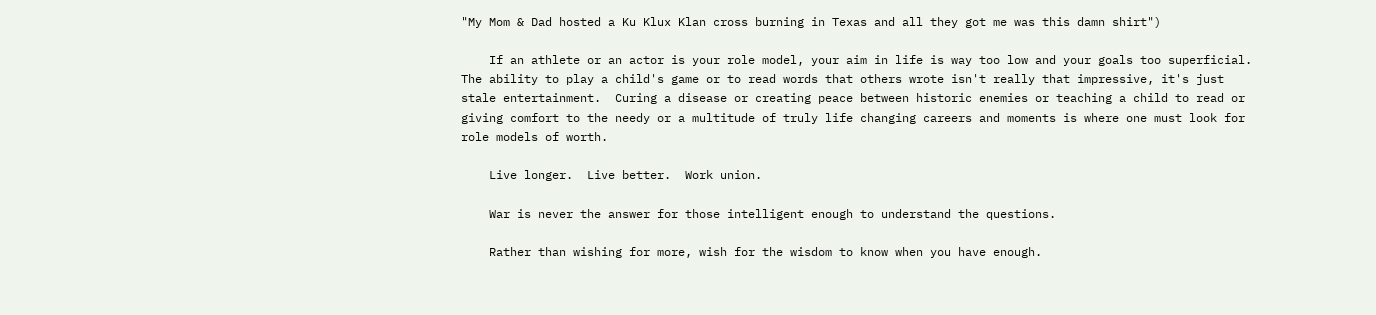"My Mom & Dad hosted a Ku Klux Klan cross burning in Texas and all they got me was this damn shirt")

    If an athlete or an actor is your role model, your aim in life is way too low and your goals too superficial.  The ability to play a child's game or to read words that others wrote isn't really that impressive, it's just stale entertainment.  Curing a disease or creating peace between historic enemies or teaching a child to read or giving comfort to the needy or a multitude of truly life changing careers and moments is where one must look for role models of worth.

    Live longer.  Live better.  Work union.

    War is never the answer for those intelligent enough to understand the questions.

    Rather than wishing for more, wish for the wisdom to know when you have enough.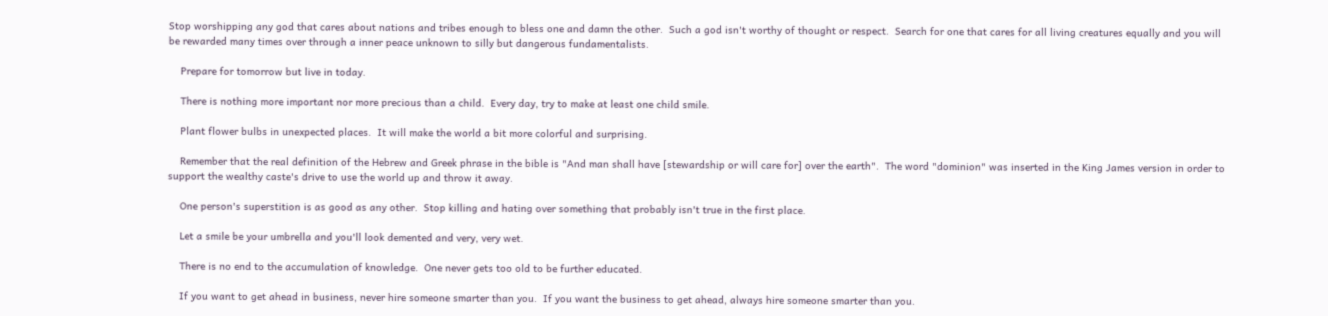Stop worshipping any god that cares about nations and tribes enough to bless one and damn the other.  Such a god isn't worthy of thought or respect.  Search for one that cares for all living creatures equally and you will be rewarded many times over through a inner peace unknown to silly but dangerous fundamentalists.

    Prepare for tomorrow but live in today.

    There is nothing more important nor more precious than a child.  Every day, try to make at least one child smile.

    Plant flower bulbs in unexpected places.  It will make the world a bit more colorful and surprising.

    Remember that the real definition of the Hebrew and Greek phrase in the bible is "And man shall have [stewardship or will care for] over the earth".  The word "dominion" was inserted in the King James version in order to support the wealthy caste's drive to use the world up and throw it away.

    One person's superstition is as good as any other.  Stop killing and hating over something that probably isn't true in the first place.

    Let a smile be your umbrella and you'll look demented and very, very wet.

    There is no end to the accumulation of knowledge.  One never gets too old to be further educated.

    If you want to get ahead in business, never hire someone smarter than you.  If you want the business to get ahead, always hire someone smarter than you.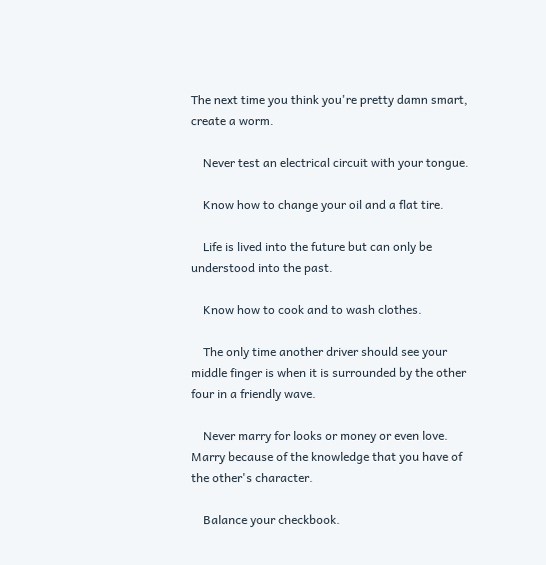The next time you think you're pretty damn smart, create a worm.

    Never test an electrical circuit with your tongue.

    Know how to change your oil and a flat tire.

    Life is lived into the future but can only be understood into the past.

    Know how to cook and to wash clothes.

    The only time another driver should see your middle finger is when it is surrounded by the other four in a friendly wave.

    Never marry for looks or money or even love.  Marry because of the knowledge that you have of the other's character.

    Balance your checkbook.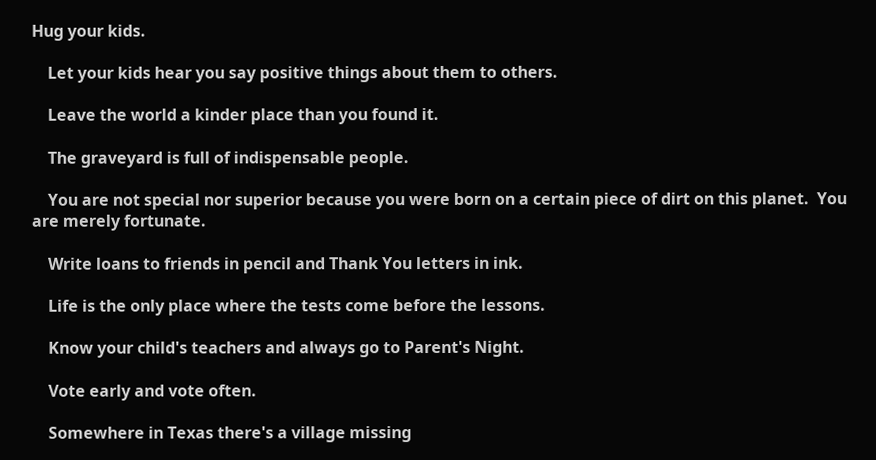Hug your kids.

    Let your kids hear you say positive things about them to others.

    Leave the world a kinder place than you found it.

    The graveyard is full of indispensable people.

    You are not special nor superior because you were born on a certain piece of dirt on this planet.  You are merely fortunate.

    Write loans to friends in pencil and Thank You letters in ink.

    Life is the only place where the tests come before the lessons.

    Know your child's teachers and always go to Parent's Night.

    Vote early and vote often.

    Somewhere in Texas there's a village missing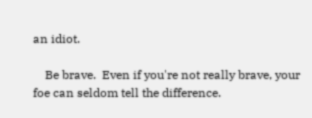an idiot.

    Be brave.  Even if you're not really brave, your foe can seldom tell the difference.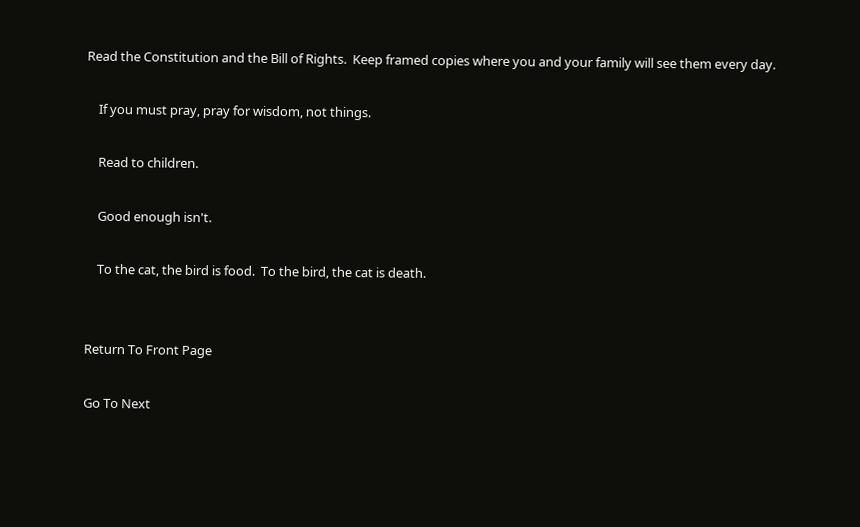Read the Constitution and the Bill of Rights.  Keep framed copies where you and your family will see them every day.

    If you must pray, pray for wisdom, not things.

    Read to children.

    Good enough isn't.

    To the cat, the bird is food.  To the bird, the cat is death.


Return To Front Page

Go To Next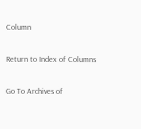Column

Return to Index of Columns

Go To Archives of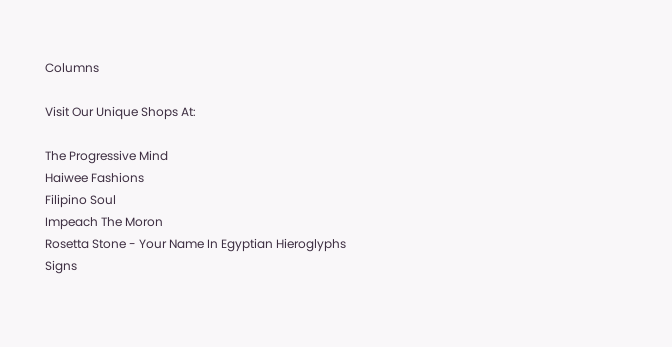Columns

Visit Our Unique Shops At:

The Progressive Mind
Haiwee Fashions
Filipino Soul
Impeach The Moron
Rosetta Stone - Your Name In Egyptian Hieroglyphs
Signs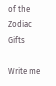of the Zodiac Gifts

Write me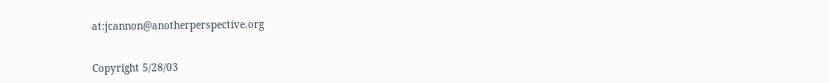at:jcannon@anotherperspective.org


Copyright 5/28/03